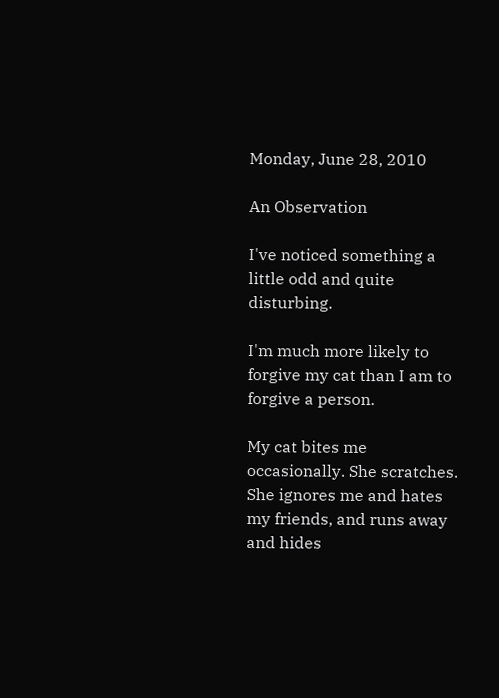Monday, June 28, 2010

An Observation

I've noticed something a little odd and quite disturbing.

I'm much more likely to forgive my cat than I am to forgive a person.

My cat bites me occasionally. She scratches. She ignores me and hates my friends, and runs away and hides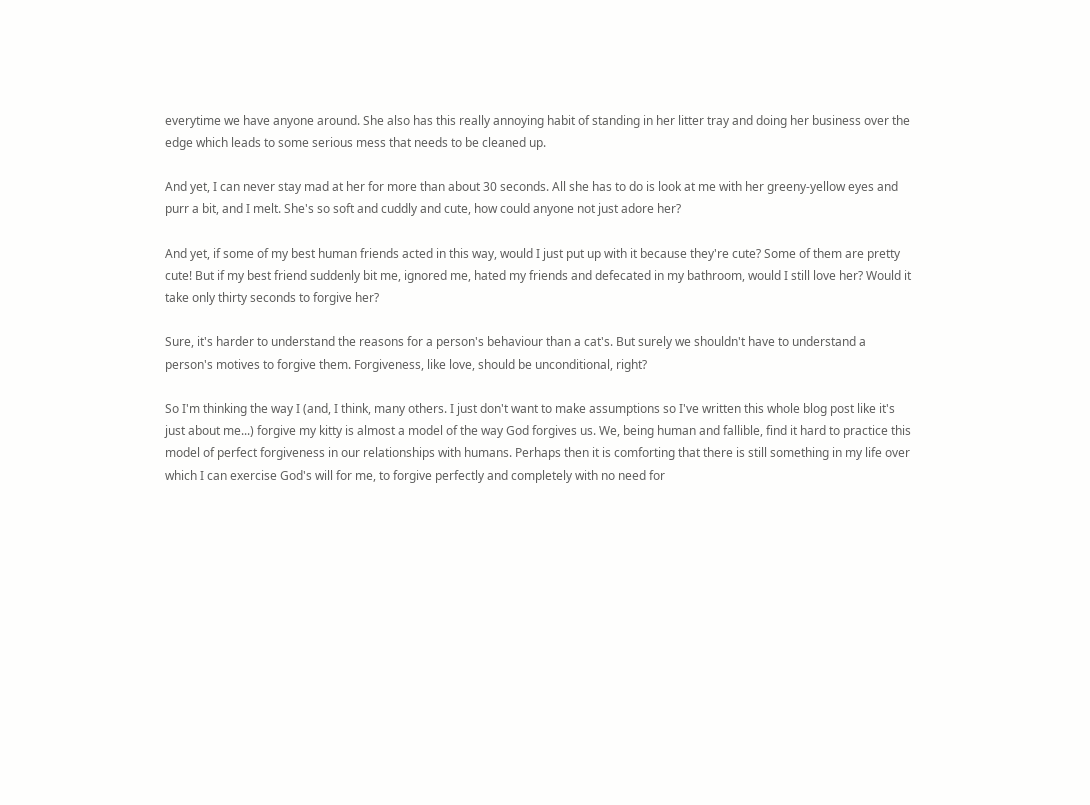everytime we have anyone around. She also has this really annoying habit of standing in her litter tray and doing her business over the edge which leads to some serious mess that needs to be cleaned up.

And yet, I can never stay mad at her for more than about 30 seconds. All she has to do is look at me with her greeny-yellow eyes and purr a bit, and I melt. She's so soft and cuddly and cute, how could anyone not just adore her?

And yet, if some of my best human friends acted in this way, would I just put up with it because they're cute? Some of them are pretty cute! But if my best friend suddenly bit me, ignored me, hated my friends and defecated in my bathroom, would I still love her? Would it take only thirty seconds to forgive her?

Sure, it's harder to understand the reasons for a person's behaviour than a cat's. But surely we shouldn't have to understand a person's motives to forgive them. Forgiveness, like love, should be unconditional, right?

So I'm thinking the way I (and, I think, many others. I just don't want to make assumptions so I've written this whole blog post like it's just about me...) forgive my kitty is almost a model of the way God forgives us. We, being human and fallible, find it hard to practice this model of perfect forgiveness in our relationships with humans. Perhaps then it is comforting that there is still something in my life over which I can exercise God's will for me, to forgive perfectly and completely with no need for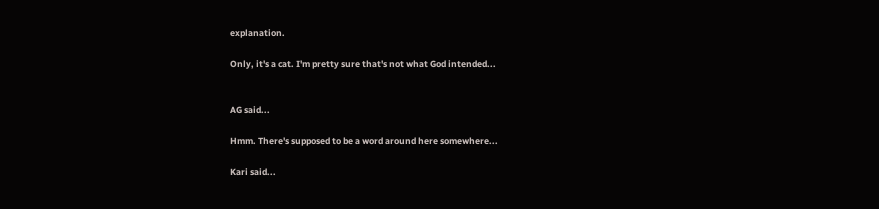explanation.

Only, it's a cat. I'm pretty sure that's not what God intended...


AG said...

Hmm. There's supposed to be a word around here somewhere...

Kari said...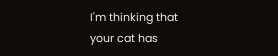I'm thinking that your cat has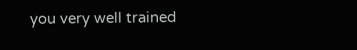you very well trained